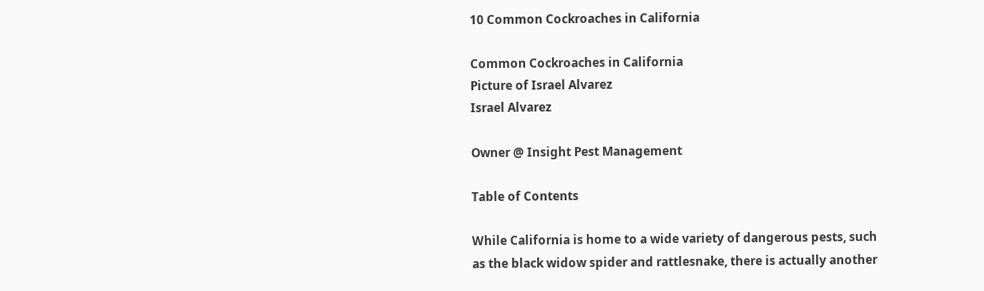10 Common Cockroaches in California

Common Cockroaches in California
Picture of Israel Alvarez
Israel Alvarez

Owner @ Insight Pest Management

Table of Contents

While California is home to a wide variety of dangerous pests, such as the black widow spider and rattlesnake, there is actually another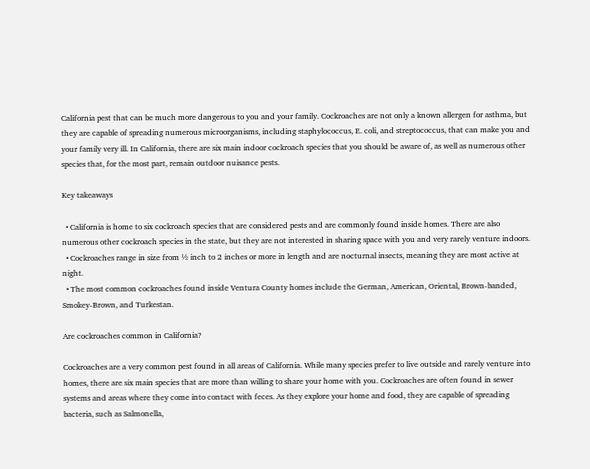California pest that can be much more dangerous to you and your family. Cockroaches are not only a known allergen for asthma, but they are capable of spreading numerous microorganisms, including staphylococcus, E. coli, and streptococcus, that can make you and your family very ill. In California, there are six main indoor cockroach species that you should be aware of, as well as numerous other species that, for the most part, remain outdoor nuisance pests.

Key takeaways

  • California is home to six cockroach species that are considered pests and are commonly found inside homes. There are also numerous other cockroach species in the state, but they are not interested in sharing space with you and very rarely venture indoors.
  • Cockroaches range in size from ½ inch to 2 inches or more in length and are nocturnal insects, meaning they are most active at night.
  • The most common cockroaches found inside Ventura County homes include the German, American, Oriental, Brown-banded, Smokey-Brown, and Turkestan.

Are cockroaches common in California?

Cockroaches are a very common pest found in all areas of California. While many species prefer to live outside and rarely venture into homes, there are six main species that are more than willing to share your home with you. Cockroaches are often found in sewer systems and areas where they come into contact with feces. As they explore your home and food, they are capable of spreading bacteria, such as Salmonella,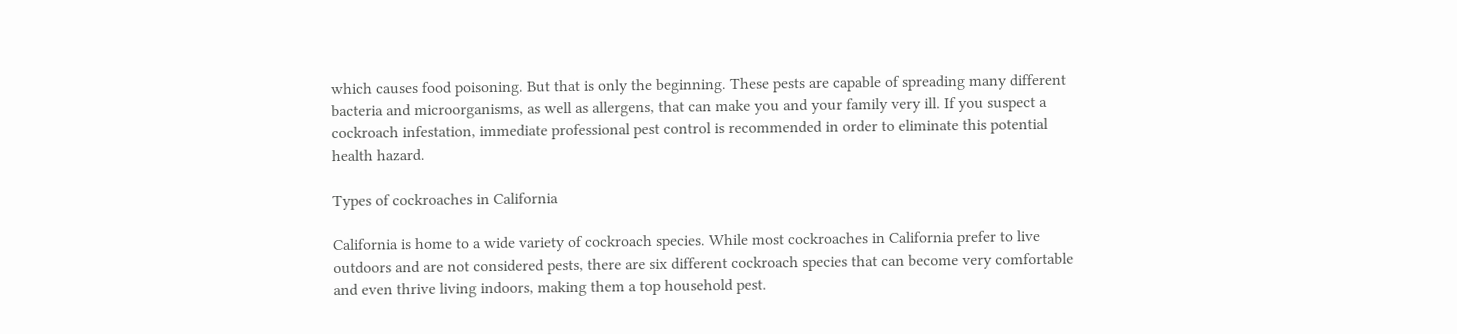which causes food poisoning. But that is only the beginning. These pests are capable of spreading many different bacteria and microorganisms, as well as allergens, that can make you and your family very ill. If you suspect a cockroach infestation, immediate professional pest control is recommended in order to eliminate this potential health hazard.

Types of cockroaches in California

California is home to a wide variety of cockroach species. While most cockroaches in California prefer to live outdoors and are not considered pests, there are six different cockroach species that can become very comfortable and even thrive living indoors, making them a top household pest.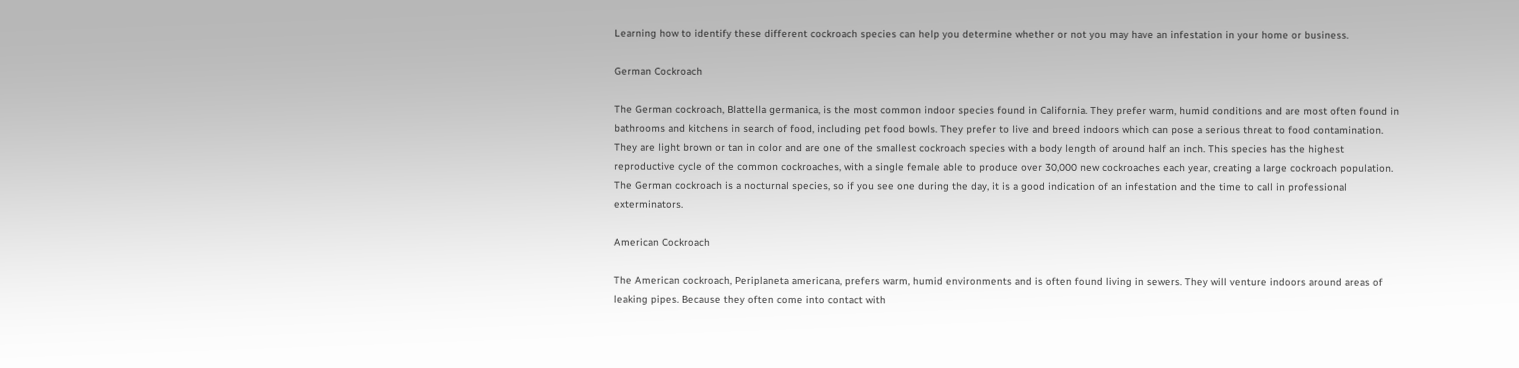Learning how to identify these different cockroach species can help you determine whether or not you may have an infestation in your home or business.

German Cockroach

The German cockroach, Blattella germanica, is the most common indoor species found in California. They prefer warm, humid conditions and are most often found in bathrooms and kitchens in search of food, including pet food bowls. They prefer to live and breed indoors which can pose a serious threat to food contamination. They are light brown or tan in color and are one of the smallest cockroach species with a body length of around half an inch. This species has the highest reproductive cycle of the common cockroaches, with a single female able to produce over 30,000 new cockroaches each year, creating a large cockroach population. The German cockroach is a nocturnal species, so if you see one during the day, it is a good indication of an infestation and the time to call in professional exterminators.

American Cockroach

The American cockroach, Periplaneta americana, prefers warm, humid environments and is often found living in sewers. They will venture indoors around areas of leaking pipes. Because they often come into contact with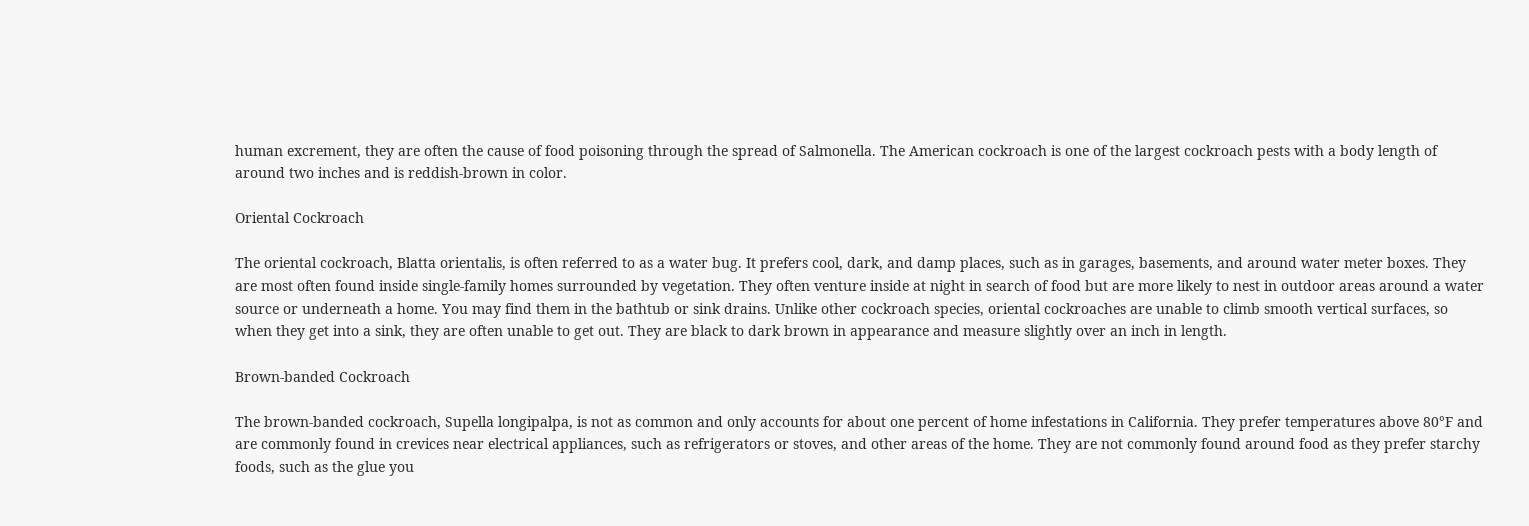human excrement, they are often the cause of food poisoning through the spread of Salmonella. The American cockroach is one of the largest cockroach pests with a body length of around two inches and is reddish-brown in color.

Oriental Cockroach

The oriental cockroach, Blatta orientalis, is often referred to as a water bug. It prefers cool, dark, and damp places, such as in garages, basements, and around water meter boxes. They are most often found inside single-family homes surrounded by vegetation. They often venture inside at night in search of food but are more likely to nest in outdoor areas around a water source or underneath a home. You may find them in the bathtub or sink drains. Unlike other cockroach species, oriental cockroaches are unable to climb smooth vertical surfaces, so when they get into a sink, they are often unable to get out. They are black to dark brown in appearance and measure slightly over an inch in length.

Brown-banded Cockroach

The brown-banded cockroach, Supella longipalpa, is not as common and only accounts for about one percent of home infestations in California. They prefer temperatures above 80°F and are commonly found in crevices near electrical appliances, such as refrigerators or stoves, and other areas of the home. They are not commonly found around food as they prefer starchy foods, such as the glue you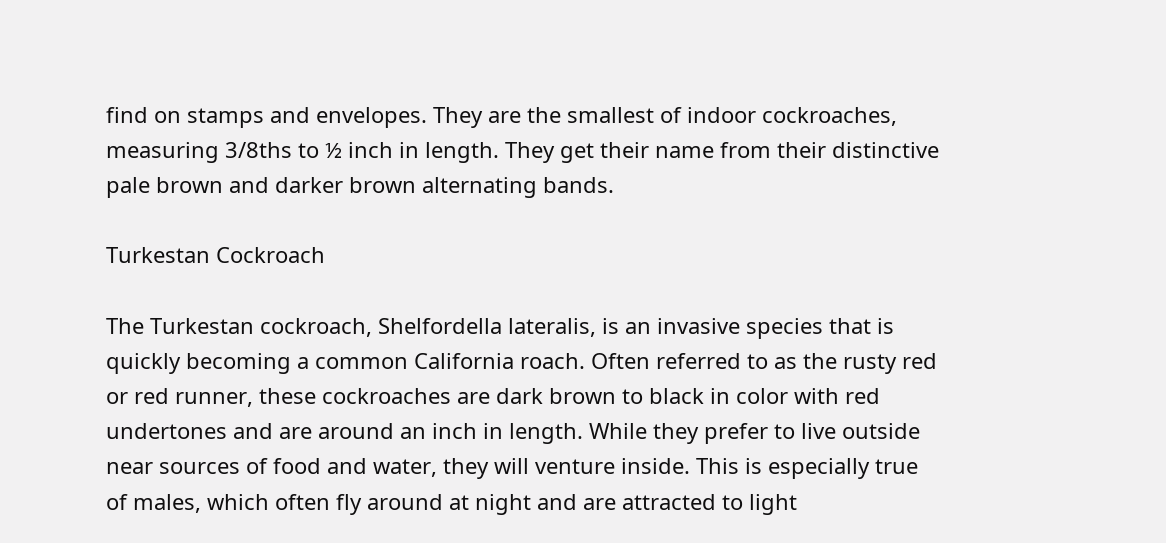find on stamps and envelopes. They are the smallest of indoor cockroaches, measuring 3/8ths to ½ inch in length. They get their name from their distinctive pale brown and darker brown alternating bands.

Turkestan Cockroach

The Turkestan cockroach, Shelfordella lateralis, is an invasive species that is quickly becoming a common California roach. Often referred to as the rusty red or red runner, these cockroaches are dark brown to black in color with red undertones and are around an inch in length. While they prefer to live outside near sources of food and water, they will venture inside. This is especially true of males, which often fly around at night and are attracted to light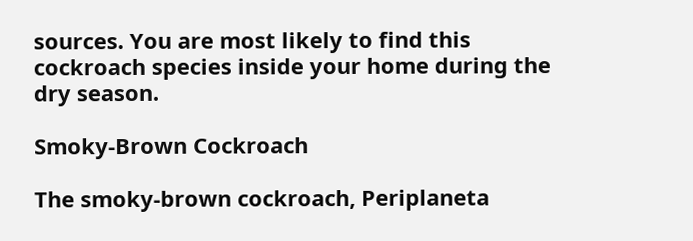sources. You are most likely to find this cockroach species inside your home during the dry season.

Smoky-Brown Cockroach

The smoky-brown cockroach, Periplaneta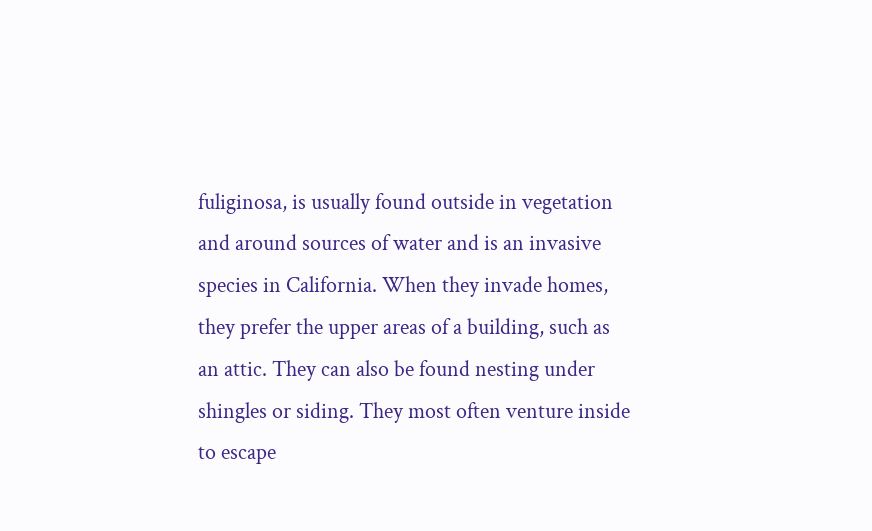fuliginosa, is usually found outside in vegetation and around sources of water and is an invasive species in California. When they invade homes, they prefer the upper areas of a building, such as an attic. They can also be found nesting under shingles or siding. They most often venture inside to escape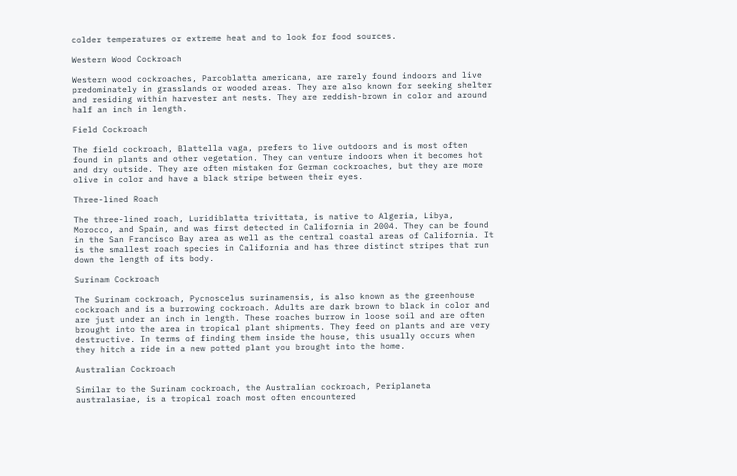colder temperatures or extreme heat and to look for food sources.

Western Wood Cockroach

Western wood cockroaches, Parcoblatta americana, are rarely found indoors and live predominately in grasslands or wooded areas. They are also known for seeking shelter and residing within harvester ant nests. They are reddish-brown in color and around half an inch in length.

Field Cockroach

The field cockroach, Blattella vaga, prefers to live outdoors and is most often found in plants and other vegetation. They can venture indoors when it becomes hot and dry outside. They are often mistaken for German cockroaches, but they are more olive in color and have a black stripe between their eyes.

Three-lined Roach

The three-lined roach, Luridiblatta trivittata, is native to Algeria, Libya, Morocco, and Spain, and was first detected in California in 2004. They can be found in the San Francisco Bay area as well as the central coastal areas of California. It is the smallest roach species in California and has three distinct stripes that run down the length of its body.

Surinam Cockroach

The Surinam cockroach, Pycnoscelus surinamensis, is also known as the greenhouse cockroach and is a burrowing cockroach. Adults are dark brown to black in color and are just under an inch in length. These roaches burrow in loose soil and are often brought into the area in tropical plant shipments. They feed on plants and are very destructive. In terms of finding them inside the house, this usually occurs when they hitch a ride in a new potted plant you brought into the home.

Australian Cockroach

Similar to the Surinam cockroach, the Australian cockroach, Periplaneta australasiae, is a tropical roach most often encountered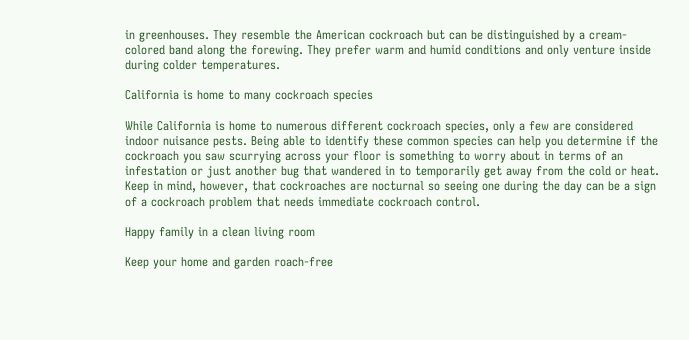in greenhouses. They resemble the American cockroach but can be distinguished by a cream-colored band along the forewing. They prefer warm and humid conditions and only venture inside during colder temperatures.

California is home to many cockroach species

While California is home to numerous different cockroach species, only a few are considered indoor nuisance pests. Being able to identify these common species can help you determine if the cockroach you saw scurrying across your floor is something to worry about in terms of an infestation or just another bug that wandered in to temporarily get away from the cold or heat. Keep in mind, however, that cockroaches are nocturnal so seeing one during the day can be a sign of a cockroach problem that needs immediate cockroach control.

Happy family in a clean living room

Keep your home and garden roach-free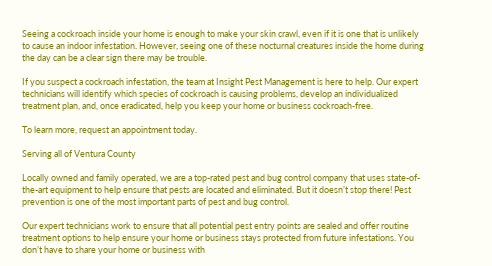Seeing a cockroach inside your home is enough to make your skin crawl, even if it is one that is unlikely to cause an indoor infestation. However, seeing one of these nocturnal creatures inside the home during the day can be a clear sign there may be trouble.

If you suspect a cockroach infestation, the team at Insight Pest Management is here to help. Our expert technicians will identify which species of cockroach is causing problems, develop an individualized treatment plan, and, once eradicated, help you keep your home or business cockroach-free.

To learn more, request an appointment today.

Serving all of Ventura County

Locally owned and family operated, we are a top-rated pest and bug control company that uses state-of-the-art equipment to help ensure that pests are located and eliminated. But it doesn’t stop there! Pest prevention is one of the most important parts of pest and bug control.

Our expert technicians work to ensure that all potential pest entry points are sealed and offer routine treatment options to help ensure your home or business stays protected from future infestations. You don’t have to share your home or business with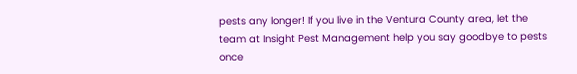pests any longer! If you live in the Ventura County area, let the team at Insight Pest Management help you say goodbye to pests once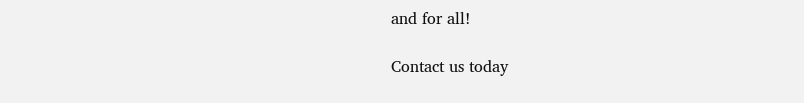and for all!

Contact us today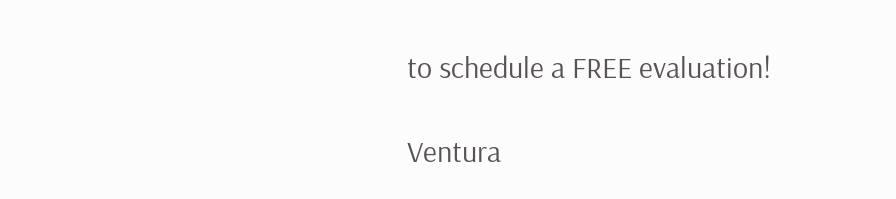to schedule a FREE evaluation!

Ventura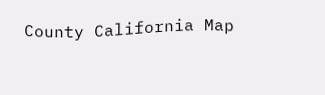County California Map